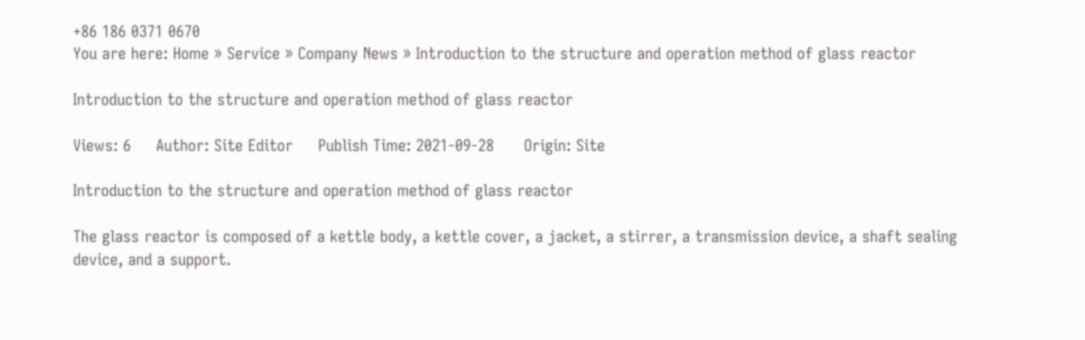+86 186 0371 0670
You are here: Home » Service » Company News » Introduction to the structure and operation method of glass reactor

Introduction to the structure and operation method of glass reactor

Views: 6     Author: Site Editor     Publish Time: 2021-09-28      Origin: Site

Introduction to the structure and operation method of glass reactor

The glass reactor is composed of a kettle body, a kettle cover, a jacket, a stirrer, a transmission device, a shaft sealing device, and a support.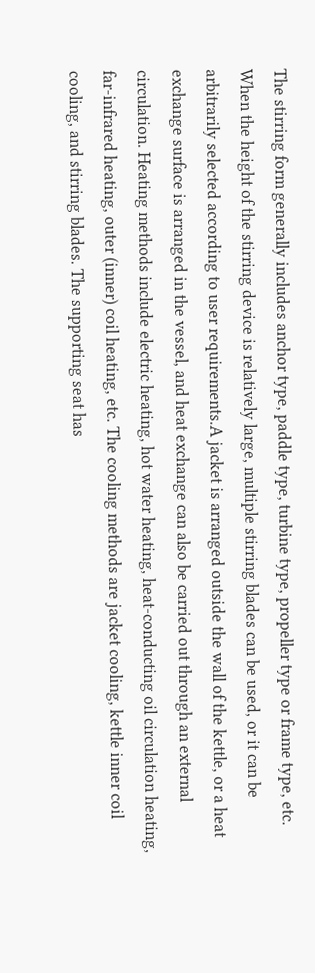The stirring form generally includes anchor type, paddle type, turbine type, propeller type or frame type, etc. When the height of the stirring device is relatively large, multiple stirring blades can be used, or it can be arbitrarily selected according to user requirements.A jacket is arranged outside the wall of the kettle, or a heat exchange surface is arranged in the vessel, and heat exchange can also be carried out through an external circulation. Heating methods include electric heating, hot water heating, heat-conducting oil circulation heating, far-infrared heating, outer (inner) coil heating, etc. The cooling methods are jacket cooling, kettle inner coil cooling, and stirring blades. The supporting seat has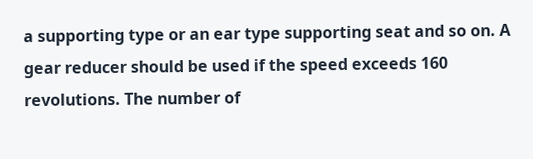a supporting type or an ear type supporting seat and so on. A gear reducer should be used if the speed exceeds 160 revolutions. The number of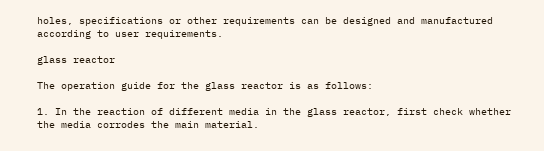holes, specifications or other requirements can be designed and manufactured according to user requirements.

glass reactor

The operation guide for the glass reactor is as follows:

1. In the reaction of different media in the glass reactor, first check whether the media corrodes the main material.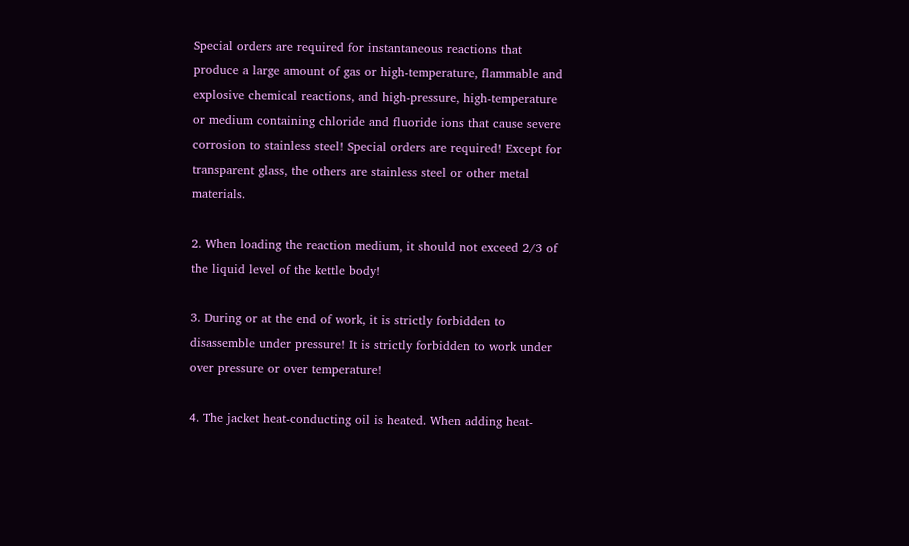Special orders are required for instantaneous reactions that produce a large amount of gas or high-temperature, flammable and explosive chemical reactions, and high-pressure, high-temperature or medium containing chloride and fluoride ions that cause severe corrosion to stainless steel! Special orders are required! Except for transparent glass, the others are stainless steel or other metal materials.

2. When loading the reaction medium, it should not exceed 2/3 of the liquid level of the kettle body!

3. During or at the end of work, it is strictly forbidden to disassemble under pressure! It is strictly forbidden to work under over pressure or over temperature!

4. The jacket heat-conducting oil is heated. When adding heat-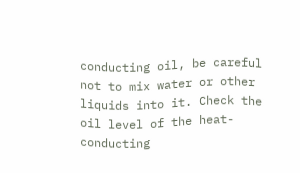conducting oil, be careful not to mix water or other liquids into it. Check the oil level of the heat-conducting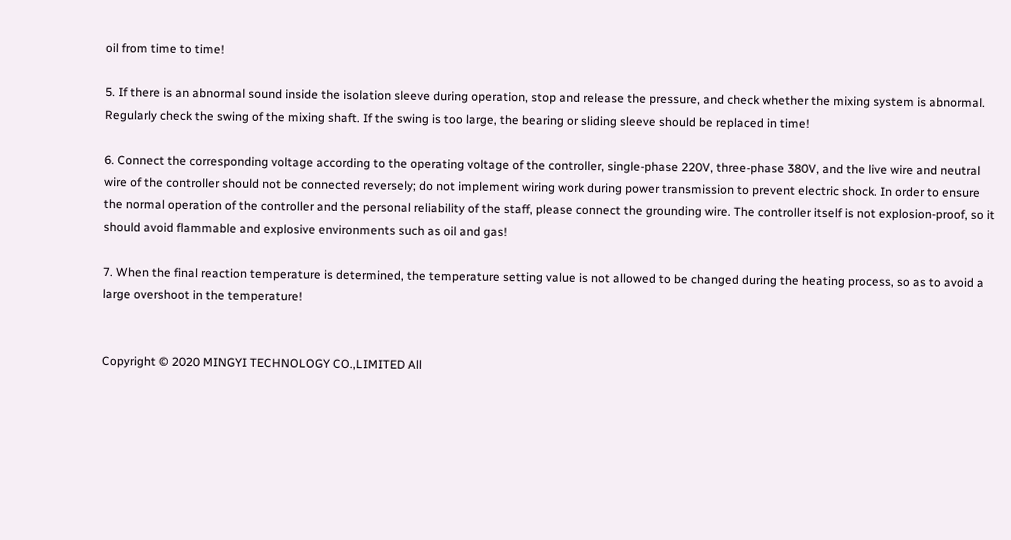oil from time to time!

5. If there is an abnormal sound inside the isolation sleeve during operation, stop and release the pressure, and check whether the mixing system is abnormal. Regularly check the swing of the mixing shaft. If the swing is too large, the bearing or sliding sleeve should be replaced in time!

6. Connect the corresponding voltage according to the operating voltage of the controller, single-phase 220V, three-phase 380V, and the live wire and neutral wire of the controller should not be connected reversely; do not implement wiring work during power transmission to prevent electric shock. In order to ensure the normal operation of the controller and the personal reliability of the staff, please connect the grounding wire. The controller itself is not explosion-proof, so it should avoid flammable and explosive environments such as oil and gas!

7. When the final reaction temperature is determined, the temperature setting value is not allowed to be changed during the heating process, so as to avoid a large overshoot in the temperature!


Copyright © 2020 MINGYI TECHNOLOGY CO.,LIMITED All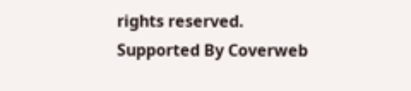rights reserved.
Supported By Coverweb